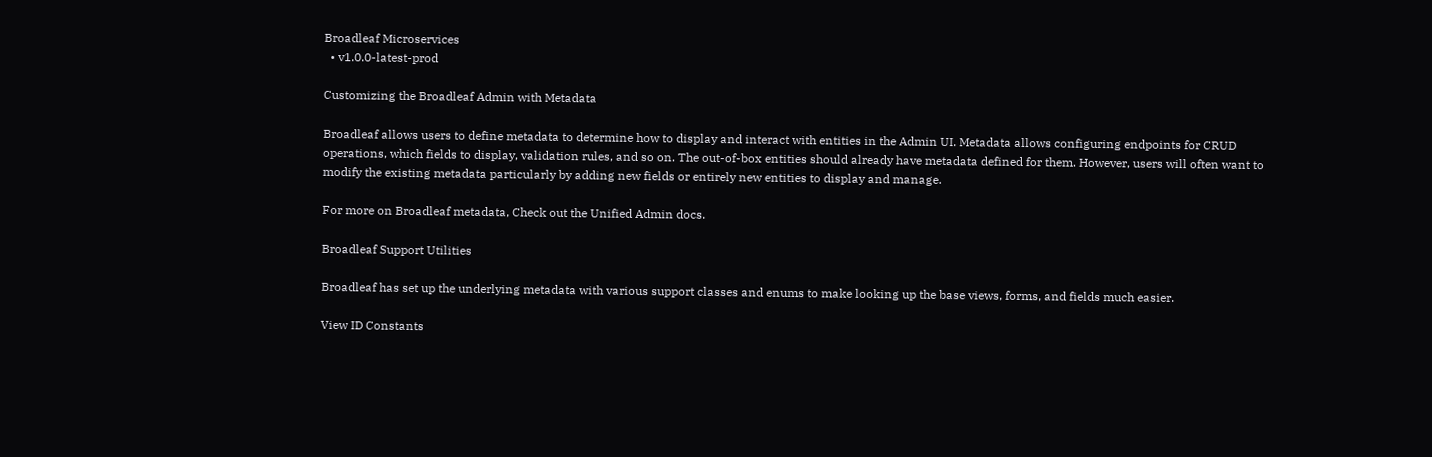Broadleaf Microservices
  • v1.0.0-latest-prod

Customizing the Broadleaf Admin with Metadata

Broadleaf allows users to define metadata to determine how to display and interact with entities in the Admin UI. Metadata allows configuring endpoints for CRUD operations, which fields to display, validation rules, and so on. The out-of-box entities should already have metadata defined for them. However, users will often want to modify the existing metadata particularly by adding new fields or entirely new entities to display and manage.

For more on Broadleaf metadata, Check out the Unified Admin docs.

Broadleaf Support Utilities

Broadleaf has set up the underlying metadata with various support classes and enums to make looking up the base views, forms, and fields much easier.

View ID Constants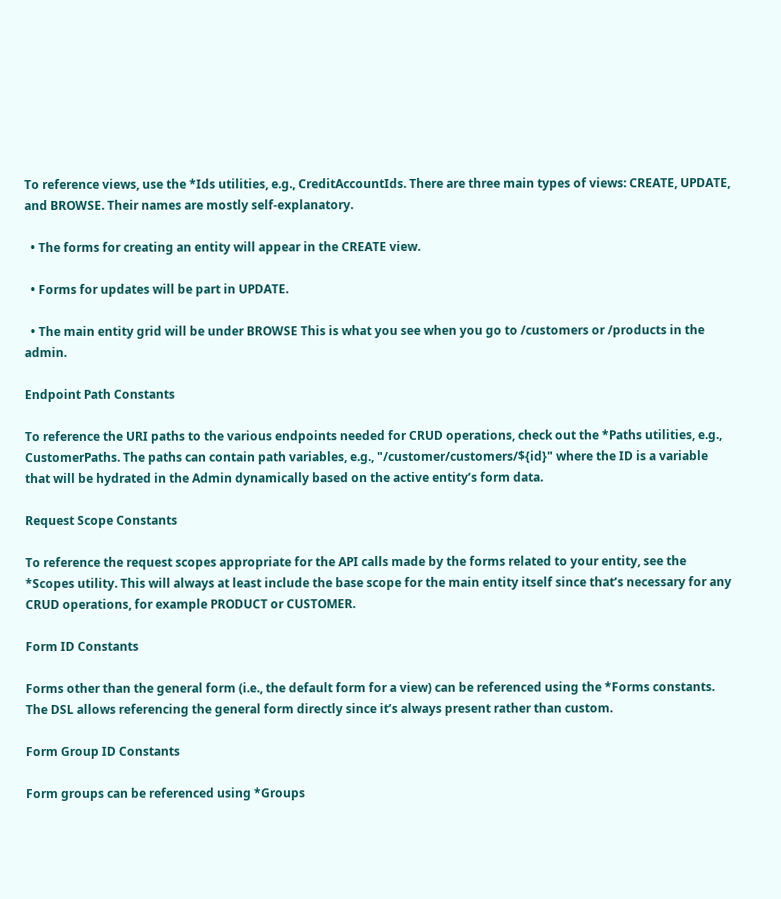To reference views, use the *Ids utilities, e.g., CreditAccountIds. There are three main types of views: CREATE, UPDATE, and BROWSE. Their names are mostly self-explanatory.

  • The forms for creating an entity will appear in the CREATE view.

  • Forms for updates will be part in UPDATE.

  • The main entity grid will be under BROWSE This is what you see when you go to /customers or /products in the admin.

Endpoint Path Constants

To reference the URI paths to the various endpoints needed for CRUD operations, check out the *Paths utilities, e.g., CustomerPaths. The paths can contain path variables, e.g., "/customer/customers/${id}" where the ID is a variable that will be hydrated in the Admin dynamically based on the active entity’s form data.

Request Scope Constants

To reference the request scopes appropriate for the API calls made by the forms related to your entity, see the *Scopes utility. This will always at least include the base scope for the main entity itself since that’s necessary for any CRUD operations, for example PRODUCT or CUSTOMER.

Form ID Constants

Forms other than the general form (i.e., the default form for a view) can be referenced using the *Forms constants. The DSL allows referencing the general form directly since it’s always present rather than custom.

Form Group ID Constants

Form groups can be referenced using *Groups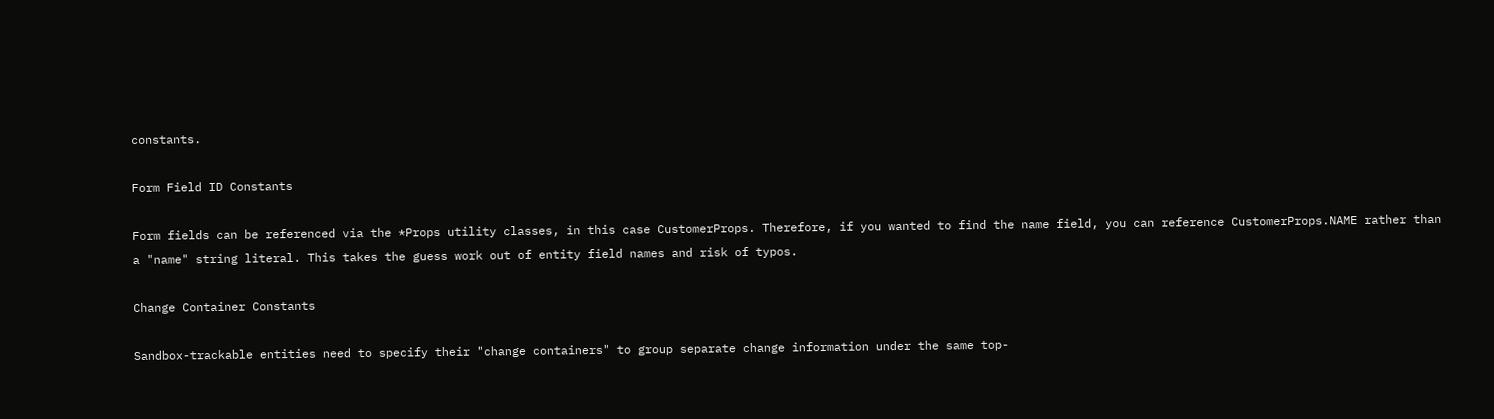constants.

Form Field ID Constants

Form fields can be referenced via the *Props utility classes, in this case CustomerProps. Therefore, if you wanted to find the name field, you can reference CustomerProps.NAME rather than a "name" string literal. This takes the guess work out of entity field names and risk of typos.

Change Container Constants

Sandbox-trackable entities need to specify their "change containers" to group separate change information under the same top-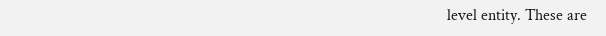level entity. These are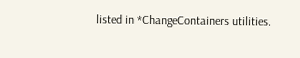listed in *ChangeContainers utilities.